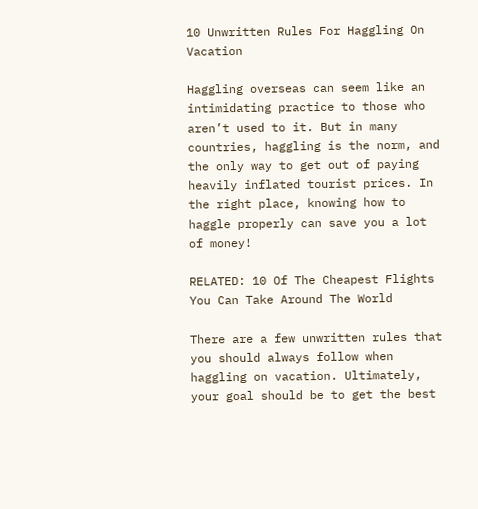10 Unwritten Rules For Haggling On Vacation

Haggling overseas can seem like an intimidating practice to those who aren’t used to it. But in many countries, haggling is the norm, and the only way to get out of paying heavily inflated tourist prices. In the right place, knowing how to haggle properly can save you a lot of money!

RELATED: 10 Of The Cheapest Flights You Can Take Around The World

There are a few unwritten rules that you should always follow when haggling on vacation. Ultimately, your goal should be to get the best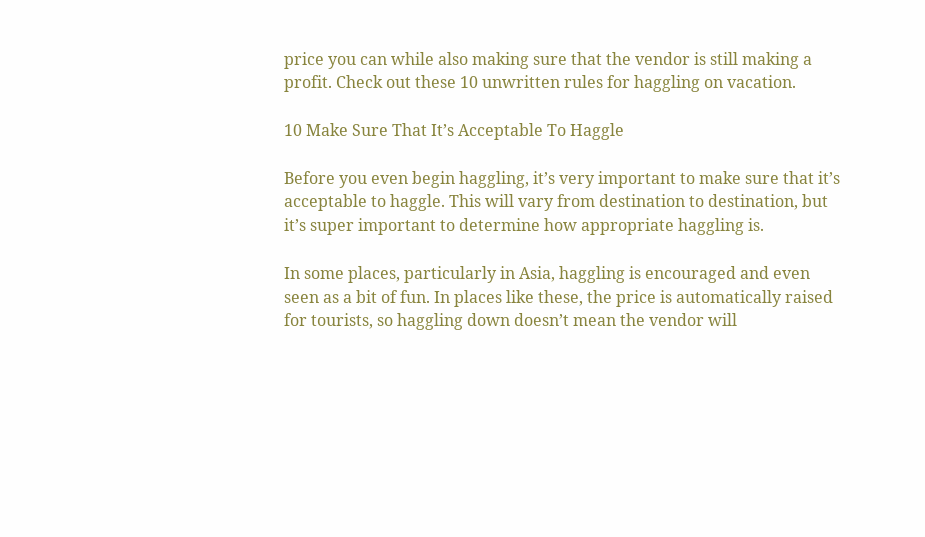price you can while also making sure that the vendor is still making a profit. Check out these 10 unwritten rules for haggling on vacation.

10 Make Sure That It’s Acceptable To Haggle

Before you even begin haggling, it’s very important to make sure that it’s acceptable to haggle. This will vary from destination to destination, but it’s super important to determine how appropriate haggling is.

In some places, particularly in Asia, haggling is encouraged and even seen as a bit of fun. In places like these, the price is automatically raised for tourists, so haggling down doesn’t mean the vendor will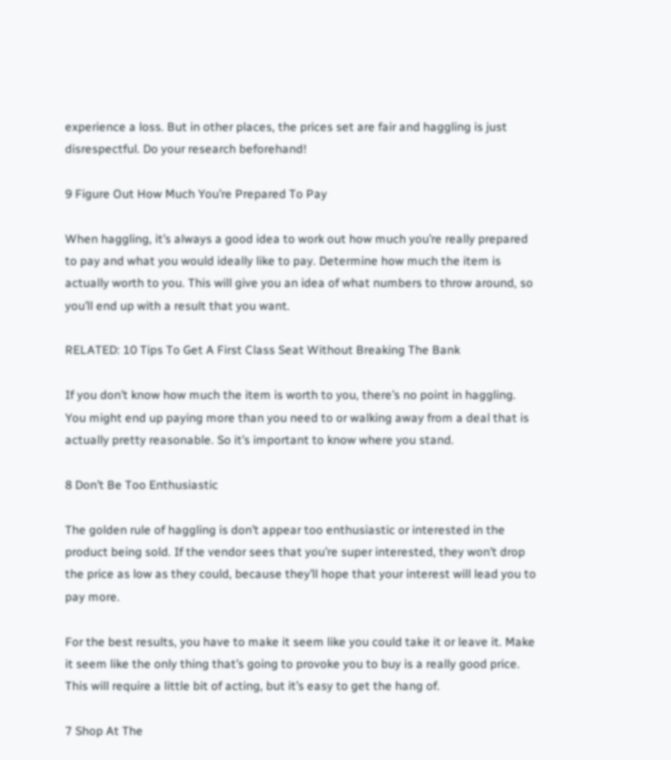experience a loss. But in other places, the prices set are fair and haggling is just disrespectful. Do your research beforehand!

9 Figure Out How Much You’re Prepared To Pay

When haggling, it’s always a good idea to work out how much you’re really prepared to pay and what you would ideally like to pay. Determine how much the item is actually worth to you. This will give you an idea of what numbers to throw around, so you’ll end up with a result that you want.

RELATED: 10 Tips To Get A First Class Seat Without Breaking The Bank

If you don’t know how much the item is worth to you, there’s no point in haggling. You might end up paying more than you need to or walking away from a deal that is actually pretty reasonable. So it’s important to know where you stand.

8 Don’t Be Too Enthusiastic

The golden rule of haggling is don’t appear too enthusiastic or interested in the product being sold. If the vendor sees that you’re super interested, they won’t drop the price as low as they could, because they’ll hope that your interest will lead you to pay more.

For the best results, you have to make it seem like you could take it or leave it. Make it seem like the only thing that’s going to provoke you to buy is a really good price. This will require a little bit of acting, but it’s easy to get the hang of.

7 Shop At The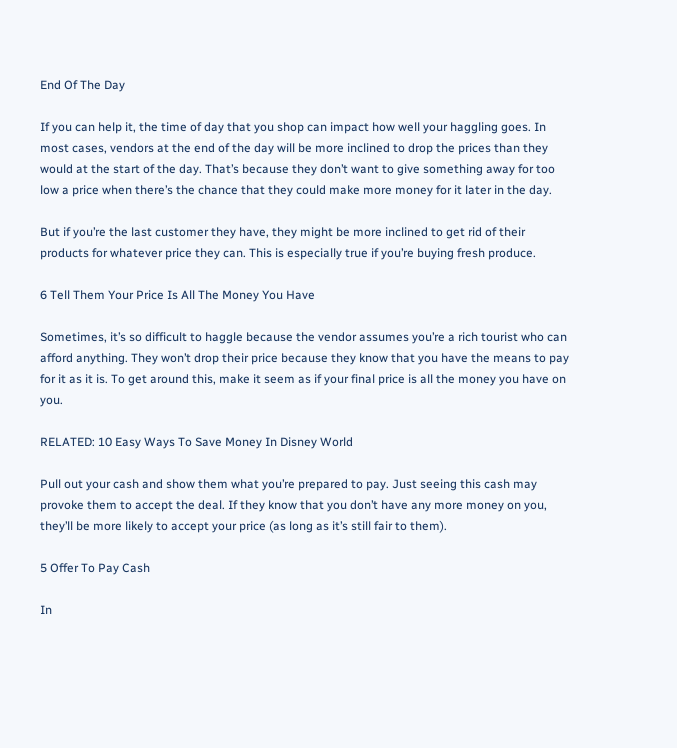End Of The Day

If you can help it, the time of day that you shop can impact how well your haggling goes. In most cases, vendors at the end of the day will be more inclined to drop the prices than they would at the start of the day. That’s because they don’t want to give something away for too low a price when there’s the chance that they could make more money for it later in the day.

But if you’re the last customer they have, they might be more inclined to get rid of their products for whatever price they can. This is especially true if you’re buying fresh produce.

6 Tell Them Your Price Is All The Money You Have

Sometimes, it’s so difficult to haggle because the vendor assumes you’re a rich tourist who can afford anything. They won’t drop their price because they know that you have the means to pay for it as it is. To get around this, make it seem as if your final price is all the money you have on you.

RELATED: 10 Easy Ways To Save Money In Disney World

Pull out your cash and show them what you’re prepared to pay. Just seeing this cash may provoke them to accept the deal. If they know that you don’t have any more money on you, they’ll be more likely to accept your price (as long as it’s still fair to them).

5 Offer To Pay Cash

In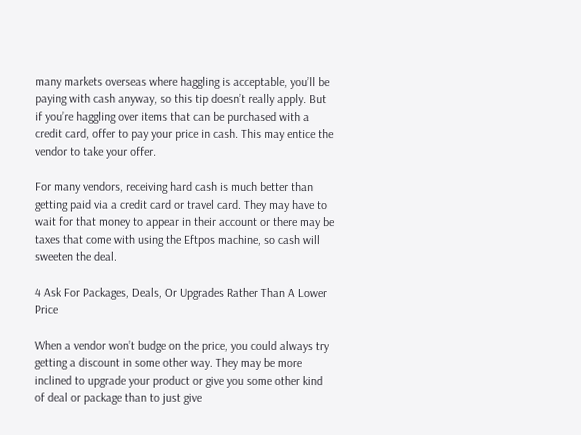many markets overseas where haggling is acceptable, you’ll be paying with cash anyway, so this tip doesn’t really apply. But if you’re haggling over items that can be purchased with a credit card, offer to pay your price in cash. This may entice the vendor to take your offer.

For many vendors, receiving hard cash is much better than getting paid via a credit card or travel card. They may have to wait for that money to appear in their account or there may be taxes that come with using the Eftpos machine, so cash will sweeten the deal.

4 Ask For Packages, Deals, Or Upgrades Rather Than A Lower Price

When a vendor won’t budge on the price, you could always try getting a discount in some other way. They may be more inclined to upgrade your product or give you some other kind of deal or package than to just give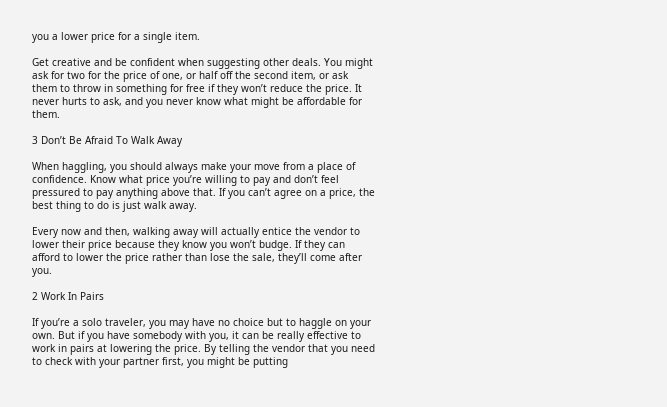you a lower price for a single item.

Get creative and be confident when suggesting other deals. You might ask for two for the price of one, or half off the second item, or ask them to throw in something for free if they won’t reduce the price. It never hurts to ask, and you never know what might be affordable for them.

3 Don’t Be Afraid To Walk Away

When haggling, you should always make your move from a place of confidence. Know what price you’re willing to pay and don’t feel pressured to pay anything above that. If you can’t agree on a price, the best thing to do is just walk away.

Every now and then, walking away will actually entice the vendor to lower their price because they know you won’t budge. If they can afford to lower the price rather than lose the sale, they’ll come after you.

2 Work In Pairs

If you’re a solo traveler, you may have no choice but to haggle on your own. But if you have somebody with you, it can be really effective to work in pairs at lowering the price. By telling the vendor that you need to check with your partner first, you might be putting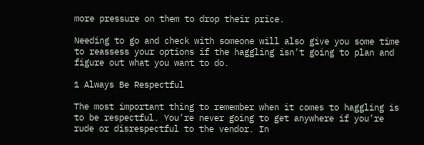more pressure on them to drop their price.

Needing to go and check with someone will also give you some time to reassess your options if the haggling isn’t going to plan and figure out what you want to do.

1 Always Be Respectful

The most important thing to remember when it comes to haggling is to be respectful. You’re never going to get anywhere if you’re rude or disrespectful to the vendor. In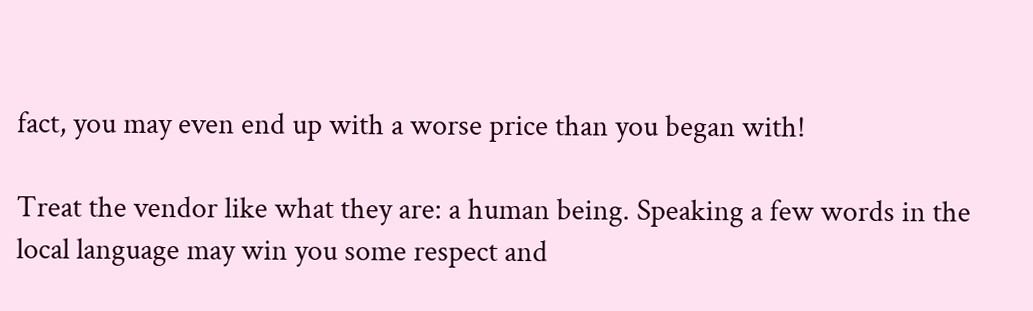fact, you may even end up with a worse price than you began with!

Treat the vendor like what they are: a human being. Speaking a few words in the local language may win you some respect and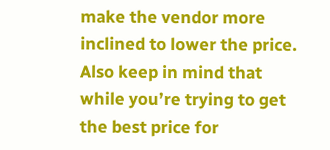make the vendor more inclined to lower the price. Also keep in mind that while you’re trying to get the best price for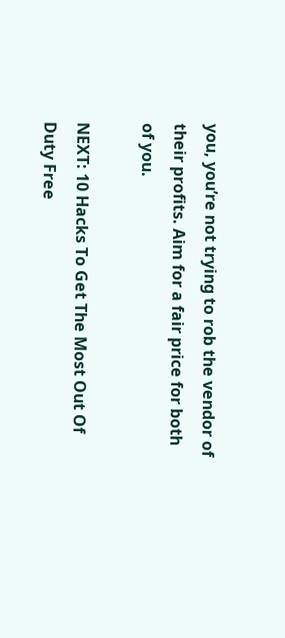you, you’re not trying to rob the vendor of their profits. Aim for a fair price for both of you.

NEXT: 10 Hacks To Get The Most Out Of Duty Free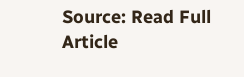Source: Read Full Article